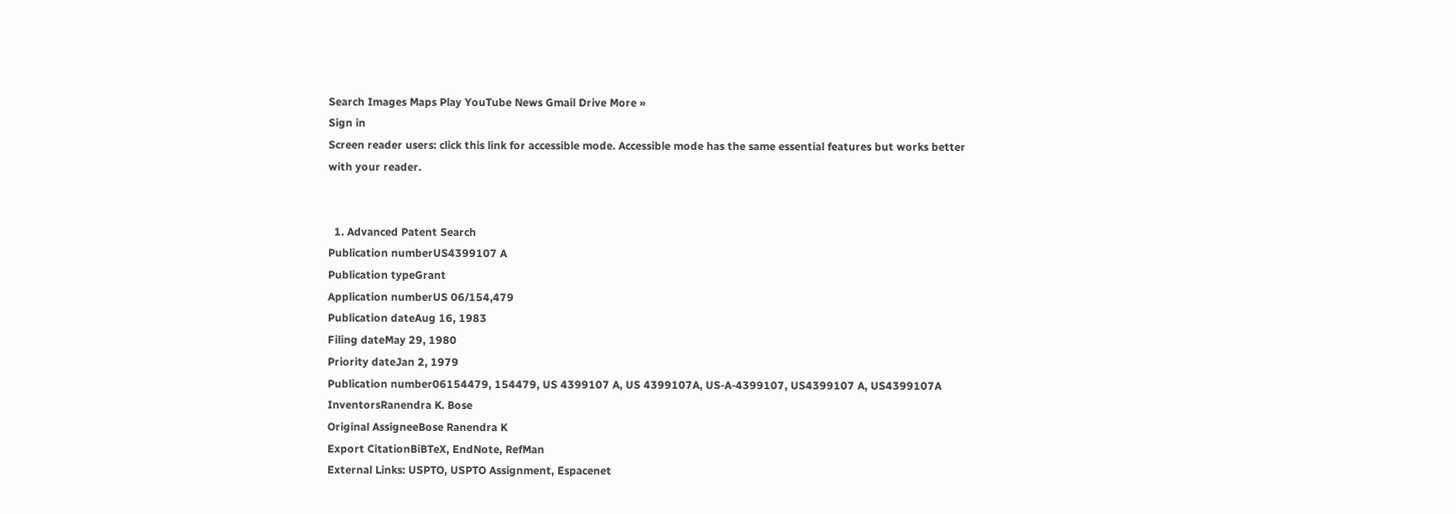Search Images Maps Play YouTube News Gmail Drive More »
Sign in
Screen reader users: click this link for accessible mode. Accessible mode has the same essential features but works better with your reader.


  1. Advanced Patent Search
Publication numberUS4399107 A
Publication typeGrant
Application numberUS 06/154,479
Publication dateAug 16, 1983
Filing dateMay 29, 1980
Priority dateJan 2, 1979
Publication number06154479, 154479, US 4399107 A, US 4399107A, US-A-4399107, US4399107 A, US4399107A
InventorsRanendra K. Bose
Original AssigneeBose Ranendra K
Export CitationBiBTeX, EndNote, RefMan
External Links: USPTO, USPTO Assignment, Espacenet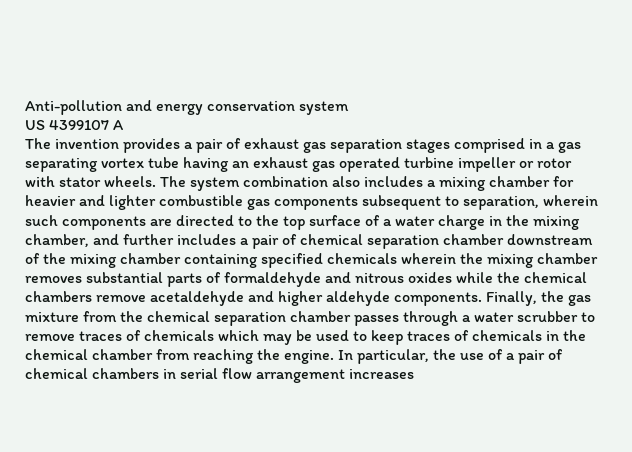Anti-pollution and energy conservation system
US 4399107 A
The invention provides a pair of exhaust gas separation stages comprised in a gas separating vortex tube having an exhaust gas operated turbine impeller or rotor with stator wheels. The system combination also includes a mixing chamber for heavier and lighter combustible gas components subsequent to separation, wherein such components are directed to the top surface of a water charge in the mixing chamber, and further includes a pair of chemical separation chamber downstream of the mixing chamber containing specified chemicals wherein the mixing chamber removes substantial parts of formaldehyde and nitrous oxides while the chemical chambers remove acetaldehyde and higher aldehyde components. Finally, the gas mixture from the chemical separation chamber passes through a water scrubber to remove traces of chemicals which may be used to keep traces of chemicals in the chemical chamber from reaching the engine. In particular, the use of a pair of chemical chambers in serial flow arrangement increases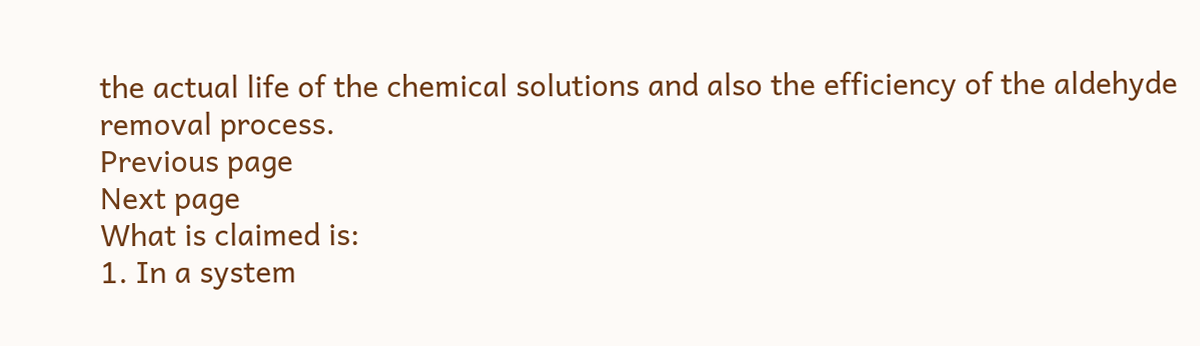the actual life of the chemical solutions and also the efficiency of the aldehyde removal process.
Previous page
Next page
What is claimed is:
1. In a system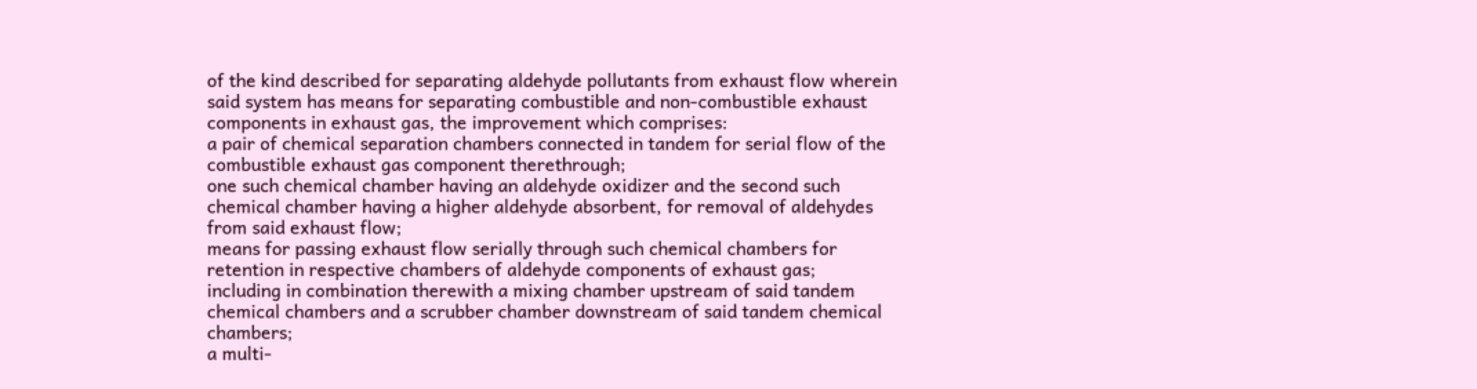of the kind described for separating aldehyde pollutants from exhaust flow wherein said system has means for separating combustible and non-combustible exhaust components in exhaust gas, the improvement which comprises:
a pair of chemical separation chambers connected in tandem for serial flow of the combustible exhaust gas component therethrough;
one such chemical chamber having an aldehyde oxidizer and the second such chemical chamber having a higher aldehyde absorbent, for removal of aldehydes from said exhaust flow;
means for passing exhaust flow serially through such chemical chambers for retention in respective chambers of aldehyde components of exhaust gas;
including in combination therewith a mixing chamber upstream of said tandem chemical chambers and a scrubber chamber downstream of said tandem chemical chambers;
a multi-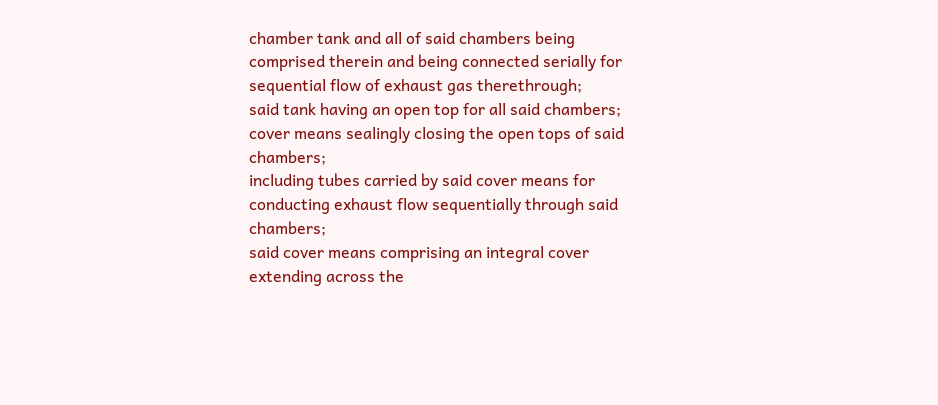chamber tank and all of said chambers being comprised therein and being connected serially for sequential flow of exhaust gas therethrough;
said tank having an open top for all said chambers;
cover means sealingly closing the open tops of said chambers;
including tubes carried by said cover means for conducting exhaust flow sequentially through said chambers;
said cover means comprising an integral cover extending across the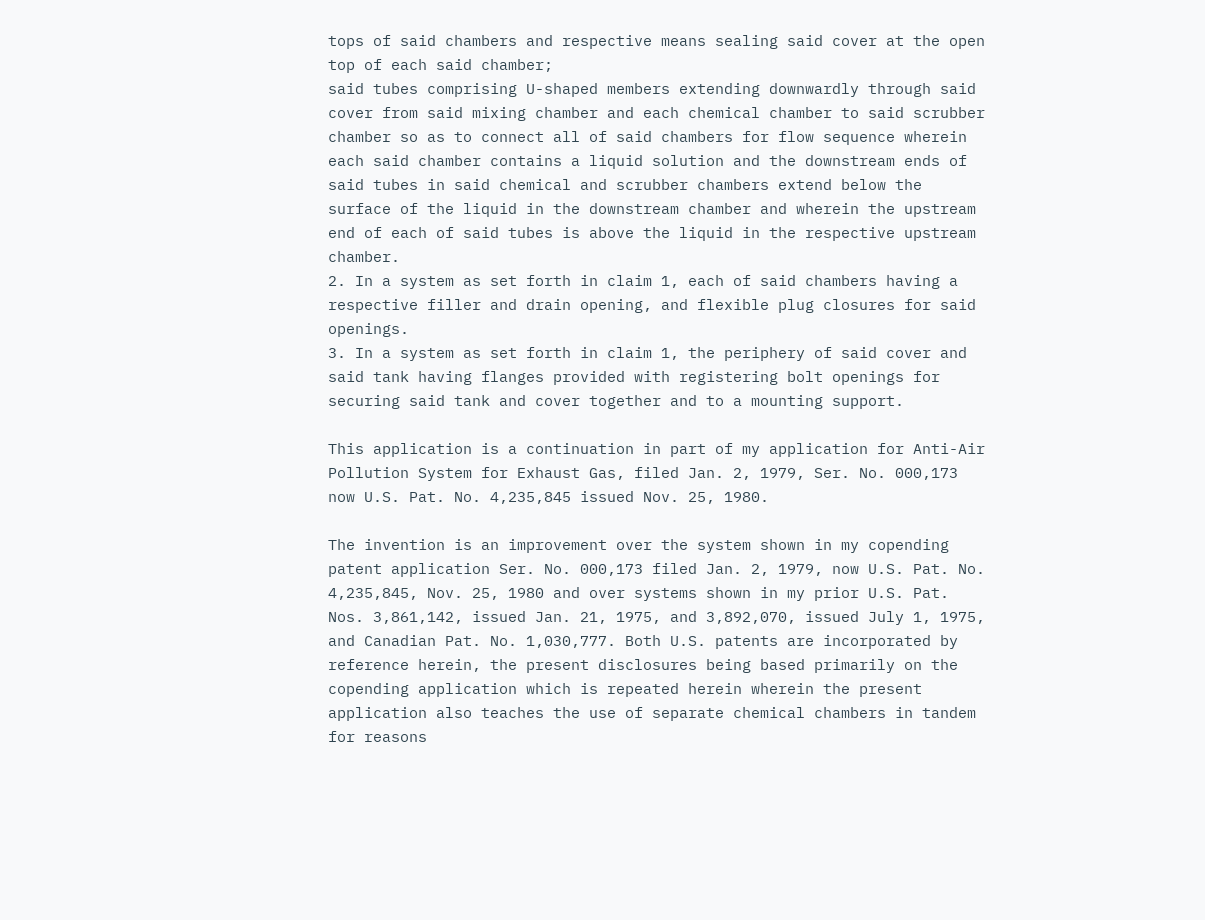tops of said chambers and respective means sealing said cover at the open top of each said chamber;
said tubes comprising U-shaped members extending downwardly through said cover from said mixing chamber and each chemical chamber to said scrubber chamber so as to connect all of said chambers for flow sequence wherein each said chamber contains a liquid solution and the downstream ends of said tubes in said chemical and scrubber chambers extend below the surface of the liquid in the downstream chamber and wherein the upstream end of each of said tubes is above the liquid in the respective upstream chamber.
2. In a system as set forth in claim 1, each of said chambers having a respective filler and drain opening, and flexible plug closures for said openings.
3. In a system as set forth in claim 1, the periphery of said cover and said tank having flanges provided with registering bolt openings for securing said tank and cover together and to a mounting support.

This application is a continuation in part of my application for Anti-Air Pollution System for Exhaust Gas, filed Jan. 2, 1979, Ser. No. 000,173 now U.S. Pat. No. 4,235,845 issued Nov. 25, 1980.

The invention is an improvement over the system shown in my copending patent application Ser. No. 000,173 filed Jan. 2, 1979, now U.S. Pat. No. 4,235,845, Nov. 25, 1980 and over systems shown in my prior U.S. Pat. Nos. 3,861,142, issued Jan. 21, 1975, and 3,892,070, issued July 1, 1975, and Canadian Pat. No. 1,030,777. Both U.S. patents are incorporated by reference herein, the present disclosures being based primarily on the copending application which is repeated herein wherein the present application also teaches the use of separate chemical chambers in tandem for reasons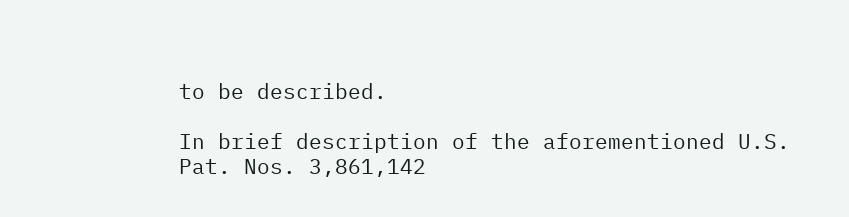to be described.

In brief description of the aforementioned U.S. Pat. Nos. 3,861,142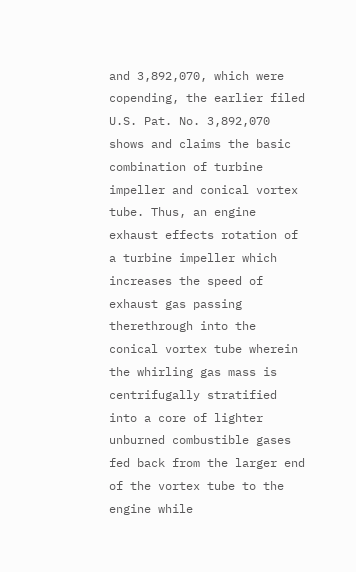and 3,892,070, which were copending, the earlier filed U.S. Pat. No. 3,892,070 shows and claims the basic combination of turbine impeller and conical vortex tube. Thus, an engine exhaust effects rotation of a turbine impeller which increases the speed of exhaust gas passing therethrough into the conical vortex tube wherein the whirling gas mass is centrifugally stratified into a core of lighter unburned combustible gases fed back from the larger end of the vortex tube to the engine while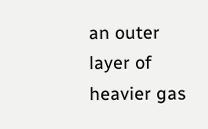an outer layer of heavier gas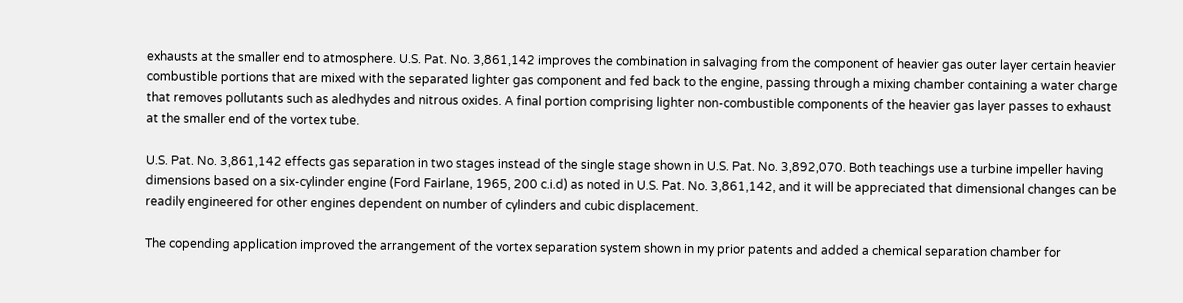exhausts at the smaller end to atmosphere. U.S. Pat. No. 3,861,142 improves the combination in salvaging from the component of heavier gas outer layer certain heavier combustible portions that are mixed with the separated lighter gas component and fed back to the engine, passing through a mixing chamber containing a water charge that removes pollutants such as aledhydes and nitrous oxides. A final portion comprising lighter non-combustible components of the heavier gas layer passes to exhaust at the smaller end of the vortex tube.

U.S. Pat. No. 3,861,142 effects gas separation in two stages instead of the single stage shown in U.S. Pat. No. 3,892,070. Both teachings use a turbine impeller having dimensions based on a six-cylinder engine (Ford Fairlane, 1965, 200 c.i.d) as noted in U.S. Pat. No. 3,861,142, and it will be appreciated that dimensional changes can be readily engineered for other engines dependent on number of cylinders and cubic displacement.

The copending application improved the arrangement of the vortex separation system shown in my prior patents and added a chemical separation chamber for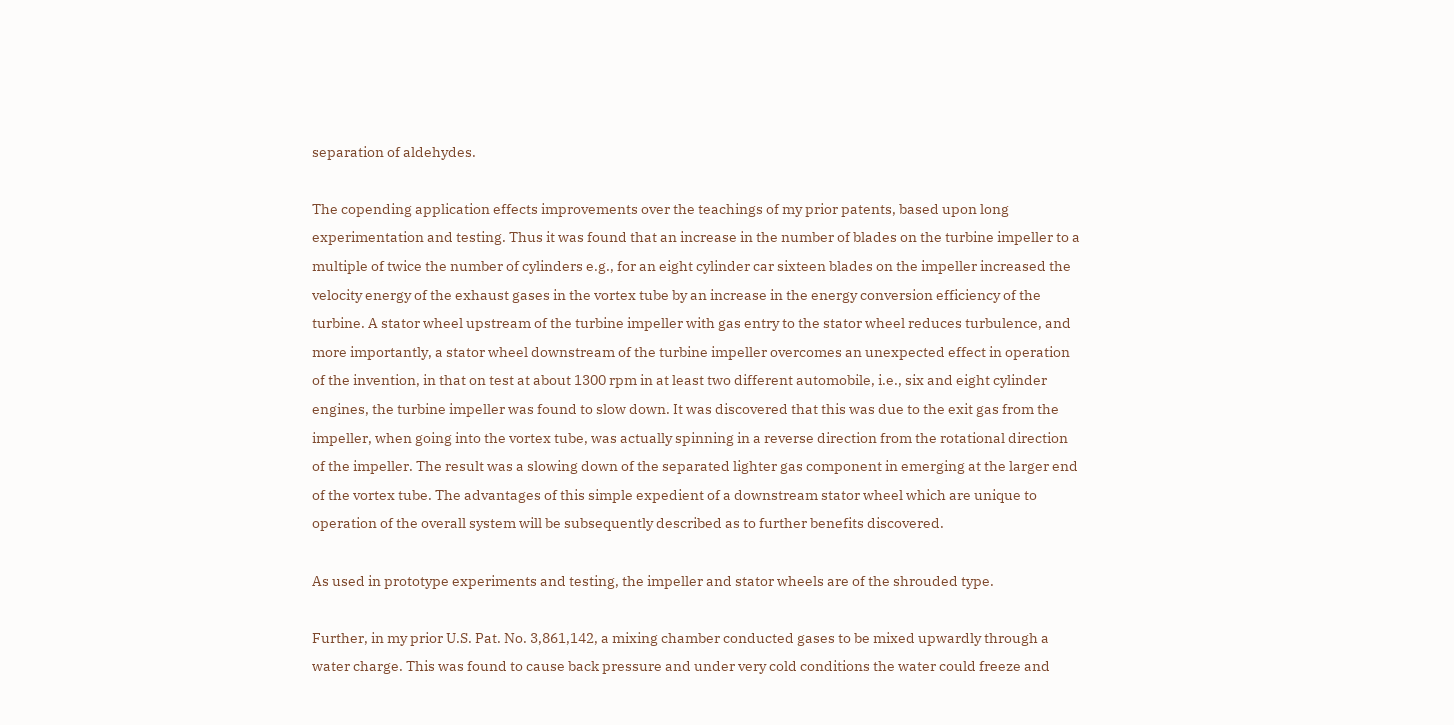separation of aldehydes.

The copending application effects improvements over the teachings of my prior patents, based upon long experimentation and testing. Thus it was found that an increase in the number of blades on the turbine impeller to a multiple of twice the number of cylinders e.g., for an eight cylinder car sixteen blades on the impeller increased the velocity energy of the exhaust gases in the vortex tube by an increase in the energy conversion efficiency of the turbine. A stator wheel upstream of the turbine impeller with gas entry to the stator wheel reduces turbulence, and more importantly, a stator wheel downstream of the turbine impeller overcomes an unexpected effect in operation of the invention, in that on test at about 1300 rpm in at least two different automobile, i.e., six and eight cylinder engines, the turbine impeller was found to slow down. It was discovered that this was due to the exit gas from the impeller, when going into the vortex tube, was actually spinning in a reverse direction from the rotational direction of the impeller. The result was a slowing down of the separated lighter gas component in emerging at the larger end of the vortex tube. The advantages of this simple expedient of a downstream stator wheel which are unique to operation of the overall system will be subsequently described as to further benefits discovered.

As used in prototype experiments and testing, the impeller and stator wheels are of the shrouded type.

Further, in my prior U.S. Pat. No. 3,861,142, a mixing chamber conducted gases to be mixed upwardly through a water charge. This was found to cause back pressure and under very cold conditions the water could freeze and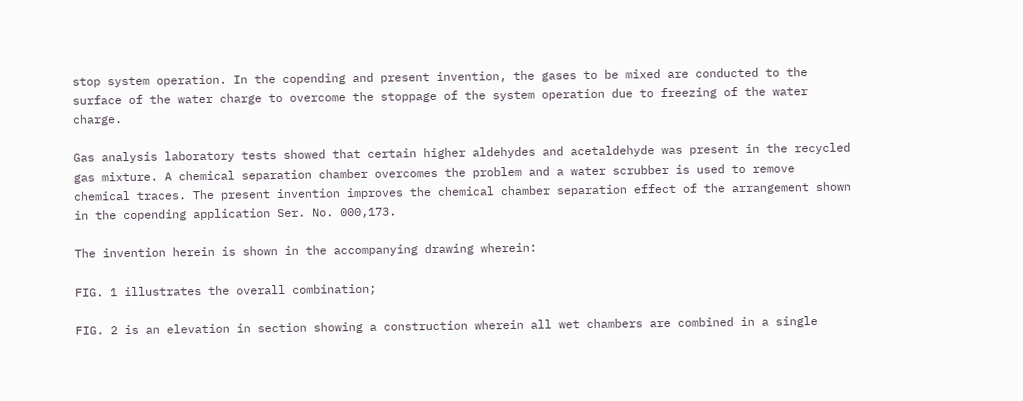stop system operation. In the copending and present invention, the gases to be mixed are conducted to the surface of the water charge to overcome the stoppage of the system operation due to freezing of the water charge.

Gas analysis laboratory tests showed that certain higher aldehydes and acetaldehyde was present in the recycled gas mixture. A chemical separation chamber overcomes the problem and a water scrubber is used to remove chemical traces. The present invention improves the chemical chamber separation effect of the arrangement shown in the copending application Ser. No. 000,173.

The invention herein is shown in the accompanying drawing wherein:

FIG. 1 illustrates the overall combination;

FIG. 2 is an elevation in section showing a construction wherein all wet chambers are combined in a single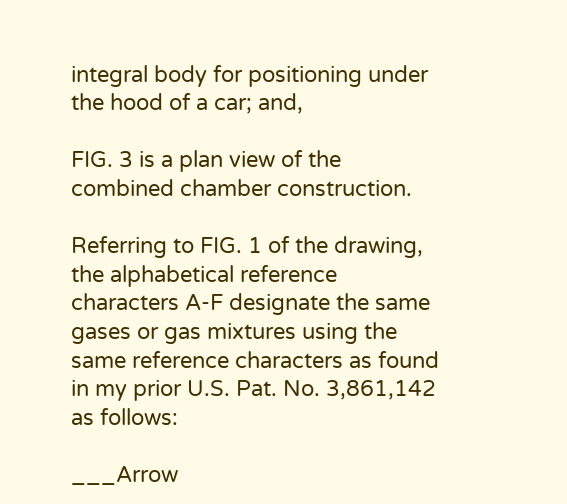integral body for positioning under the hood of a car; and,

FIG. 3 is a plan view of the combined chamber construction.

Referring to FIG. 1 of the drawing, the alphabetical reference characters A-F designate the same gases or gas mixtures using the same reference characters as found in my prior U.S. Pat. No. 3,861,142 as follows:

___Arrow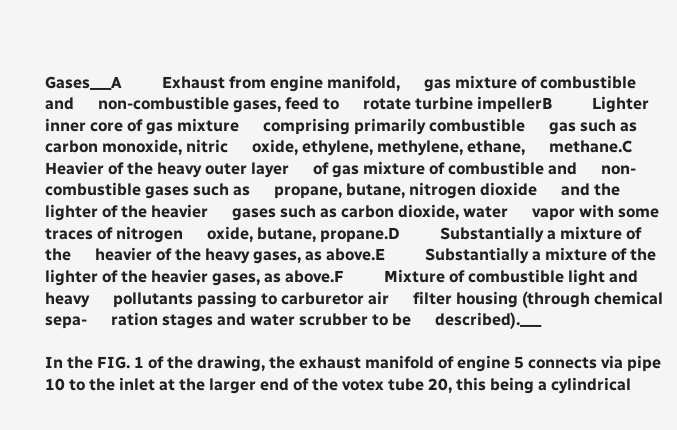Gases___A          Exhaust from engine manifold,      gas mixture of combustible and      non-combustible gases, feed to      rotate turbine impellerB          Lighter inner core of gas mixture      comprising primarily combustible      gas such as carbon monoxide, nitric      oxide, ethylene, methylene, ethane,      methane.C          Heavier of the heavy outer layer      of gas mixture of combustible and      non-combustible gases such as      propane, butane, nitrogen dioxide      and the lighter of the heavier      gases such as carbon dioxide, water      vapor with some traces of nitrogen      oxide, butane, propane.D          Substantially a mixture of the      heavier of the heavy gases, as above.E          Substantially a mixture of the      lighter of the heavier gases, as above.F          Mixture of combustible light and heavy      pollutants passing to carburetor air      filter housing (through chemical sepa-      ration stages and water scrubber to be      described).___

In the FIG. 1 of the drawing, the exhaust manifold of engine 5 connects via pipe 10 to the inlet at the larger end of the votex tube 20, this being a cylindrical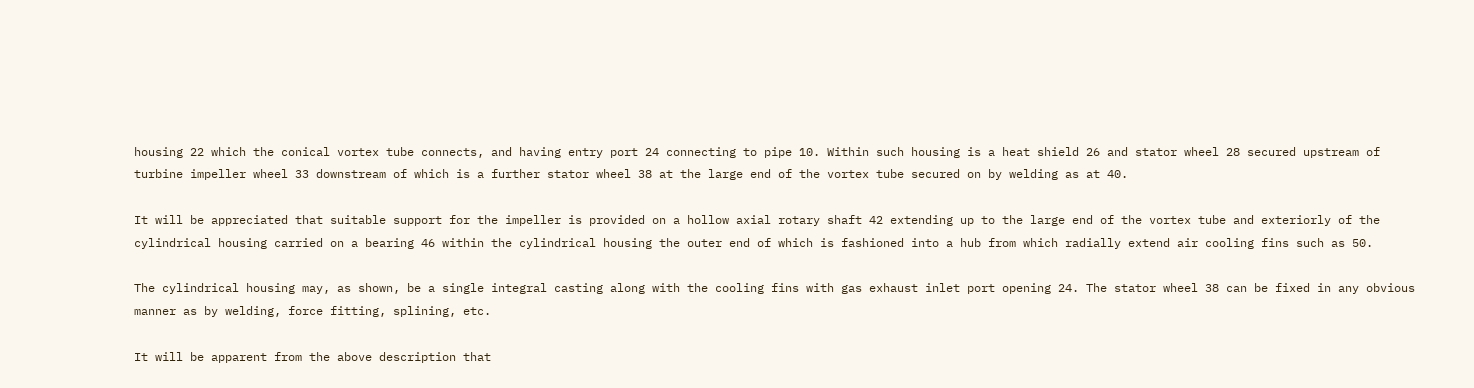housing 22 which the conical vortex tube connects, and having entry port 24 connecting to pipe 10. Within such housing is a heat shield 26 and stator wheel 28 secured upstream of turbine impeller wheel 33 downstream of which is a further stator wheel 38 at the large end of the vortex tube secured on by welding as at 40.

It will be appreciated that suitable support for the impeller is provided on a hollow axial rotary shaft 42 extending up to the large end of the vortex tube and exteriorly of the cylindrical housing carried on a bearing 46 within the cylindrical housing the outer end of which is fashioned into a hub from which radially extend air cooling fins such as 50.

The cylindrical housing may, as shown, be a single integral casting along with the cooling fins with gas exhaust inlet port opening 24. The stator wheel 38 can be fixed in any obvious manner as by welding, force fitting, splining, etc.

It will be apparent from the above description that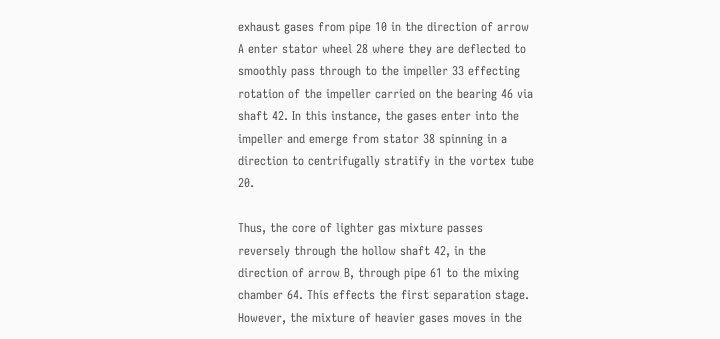exhaust gases from pipe 10 in the direction of arrow A enter stator wheel 28 where they are deflected to smoothly pass through to the impeller 33 effecting rotation of the impeller carried on the bearing 46 via shaft 42. In this instance, the gases enter into the impeller and emerge from stator 38 spinning in a direction to centrifugally stratify in the vortex tube 20.

Thus, the core of lighter gas mixture passes reversely through the hollow shaft 42, in the direction of arrow B, through pipe 61 to the mixing chamber 64. This effects the first separation stage. However, the mixture of heavier gases moves in the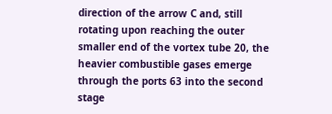direction of the arrow C and, still rotating upon reaching the outer smaller end of the vortex tube 20, the heavier combustible gases emerge through the ports 63 into the second stage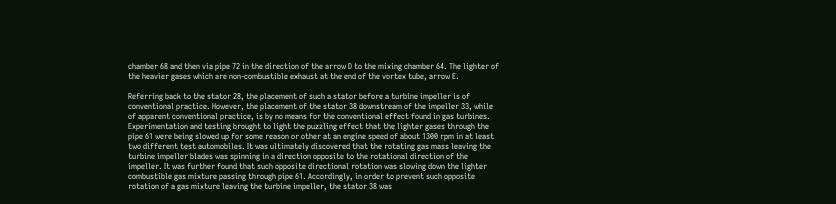chamber 68 and then via pipe 72 in the direction of the arrow D to the mixing chamber 64. The lighter of the heavier gases which are non-combustible exhaust at the end of the vortex tube, arrow E.

Referring back to the stator 28, the placement of such a stator before a turbine impeller is of conventional practice. However, the placement of the stator 38 downstream of the impeller 33, while of apparent conventional practice, is by no means for the conventional effect found in gas turbines. Experimentation and testing brought to light the puzzling effect that the lighter gases through the pipe 61 were being slowed up for some reason or other at an engine speed of about 1300 rpm in at least two different test automobiles. It was ultimately discovered that the rotating gas mass leaving the turbine impeller blades was spinning in a direction opposite to the rotational direction of the impeller. It was further found that such opposite directional rotation was slowing down the lighter combustible gas mixture passing through pipe 61. Accordingly, in order to prevent such opposite rotation of a gas mixture leaving the turbine impeller, the stator 38 was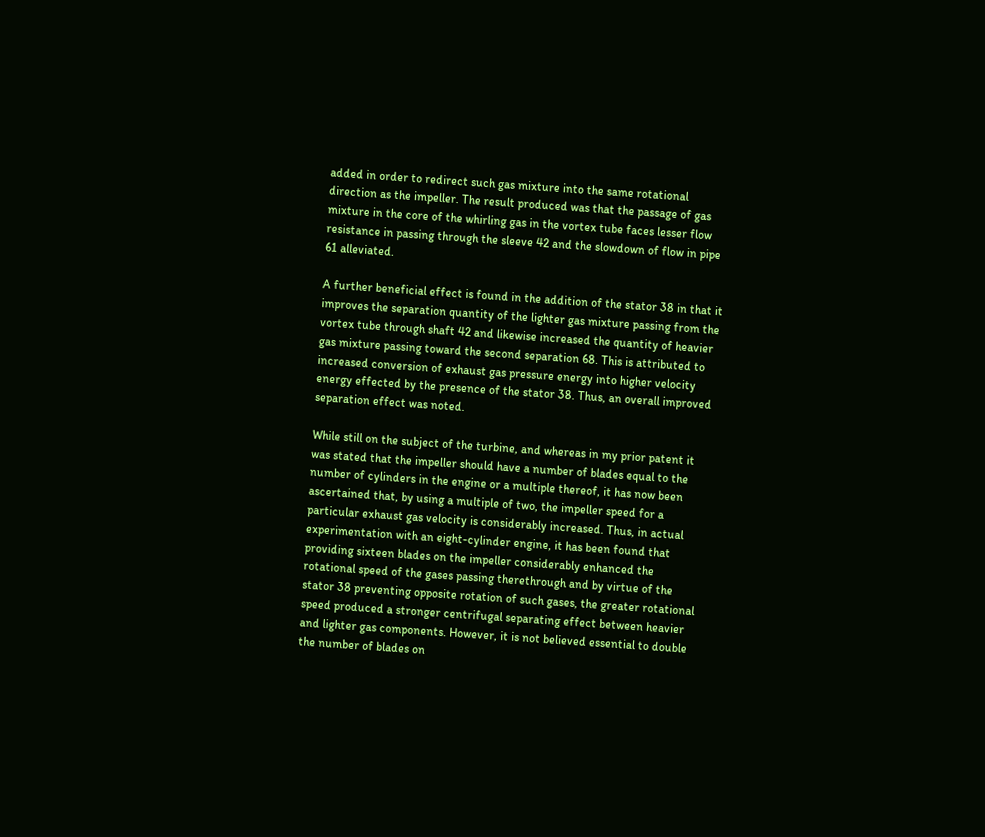added in order to redirect such gas mixture into the same rotational direction as the impeller. The result produced was that the passage of gas mixture in the core of the whirling gas in the vortex tube faces lesser flow resistance in passing through the sleeve 42 and the slowdown of flow in pipe 61 alleviated.

A further beneficial effect is found in the addition of the stator 38 in that it improves the separation quantity of the lighter gas mixture passing from the vortex tube through shaft 42 and likewise increased the quantity of heavier gas mixture passing toward the second separation 68. This is attributed to increased conversion of exhaust gas pressure energy into higher velocity energy effected by the presence of the stator 38. Thus, an overall improved separation effect was noted.

While still on the subject of the turbine, and whereas in my prior patent it was stated that the impeller should have a number of blades equal to the number of cylinders in the engine or a multiple thereof, it has now been ascertained that, by using a multiple of two, the impeller speed for a particular exhaust gas velocity is considerably increased. Thus, in actual experimentation with an eight-cylinder engine, it has been found that providing sixteen blades on the impeller considerably enhanced the rotational speed of the gases passing therethrough and by virtue of the stator 38 preventing opposite rotation of such gases, the greater rotational speed produced a stronger centrifugal separating effect between heavier and lighter gas components. However, it is not believed essential to double the number of blades on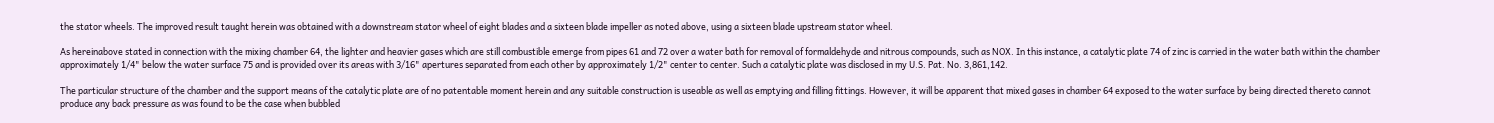the stator wheels. The improved result taught herein was obtained with a downstream stator wheel of eight blades and a sixteen blade impeller as noted above, using a sixteen blade upstream stator wheel.

As hereinabove stated in connection with the mixing chamber 64, the lighter and heavier gases which are still combustible emerge from pipes 61 and 72 over a water bath for removal of formaldehyde and nitrous compounds, such as NOX. In this instance, a catalytic plate 74 of zinc is carried in the water bath within the chamber approximately 1/4" below the water surface 75 and is provided over its areas with 3/16" apertures separated from each other by approximately 1/2" center to center. Such a catalytic plate was disclosed in my U.S. Pat. No. 3,861,142.

The particular structure of the chamber and the support means of the catalytic plate are of no patentable moment herein and any suitable construction is useable as well as emptying and filling fittings. However, it will be apparent that mixed gases in chamber 64 exposed to the water surface by being directed thereto cannot produce any back pressure as was found to be the case when bubbled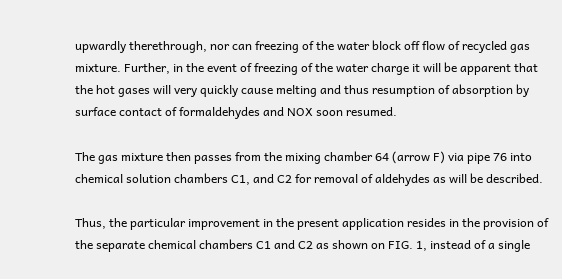upwardly therethrough, nor can freezing of the water block off flow of recycled gas mixture. Further, in the event of freezing of the water charge it will be apparent that the hot gases will very quickly cause melting and thus resumption of absorption by surface contact of formaldehydes and NOX soon resumed.

The gas mixture then passes from the mixing chamber 64 (arrow F) via pipe 76 into chemical solution chambers C1, and C2 for removal of aldehydes as will be described.

Thus, the particular improvement in the present application resides in the provision of the separate chemical chambers C1 and C2 as shown on FIG. 1, instead of a single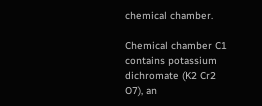chemical chamber.

Chemical chamber C1 contains potassium dichromate (K2 Cr2 O7), an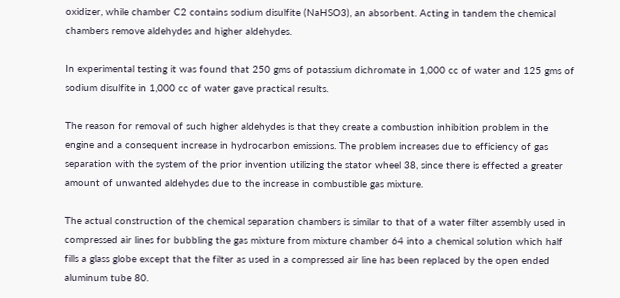oxidizer, while chamber C2 contains sodium disulfite (NaHSO3), an absorbent. Acting in tandem the chemical chambers remove aldehydes and higher aldehydes.

In experimental testing it was found that 250 gms of potassium dichromate in 1,000 cc of water and 125 gms of sodium disulfite in 1,000 cc of water gave practical results.

The reason for removal of such higher aldehydes is that they create a combustion inhibition problem in the engine and a consequent increase in hydrocarbon emissions. The problem increases due to efficiency of gas separation with the system of the prior invention utilizing the stator wheel 38, since there is effected a greater amount of unwanted aldehydes due to the increase in combustible gas mixture.

The actual construction of the chemical separation chambers is similar to that of a water filter assembly used in compressed air lines for bubbling the gas mixture from mixture chamber 64 into a chemical solution which half fills a glass globe except that the filter as used in a compressed air line has been replaced by the open ended aluminum tube 80.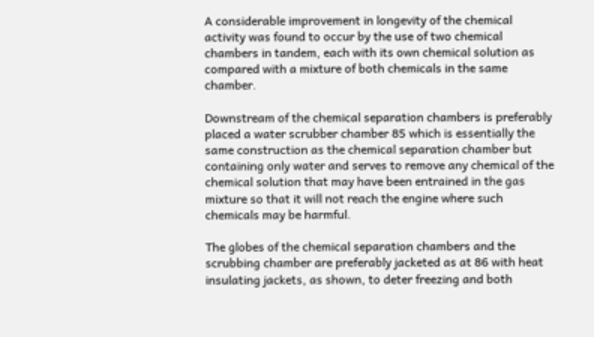A considerable improvement in longevity of the chemical activity was found to occur by the use of two chemical chambers in tandem, each with its own chemical solution as compared with a mixture of both chemicals in the same chamber.

Downstream of the chemical separation chambers is preferably placed a water scrubber chamber 85 which is essentially the same construction as the chemical separation chamber but containing only water and serves to remove any chemical of the chemical solution that may have been entrained in the gas mixture so that it will not reach the engine where such chemicals may be harmful.

The globes of the chemical separation chambers and the scrubbing chamber are preferably jacketed as at 86 with heat insulating jackets, as shown, to deter freezing and both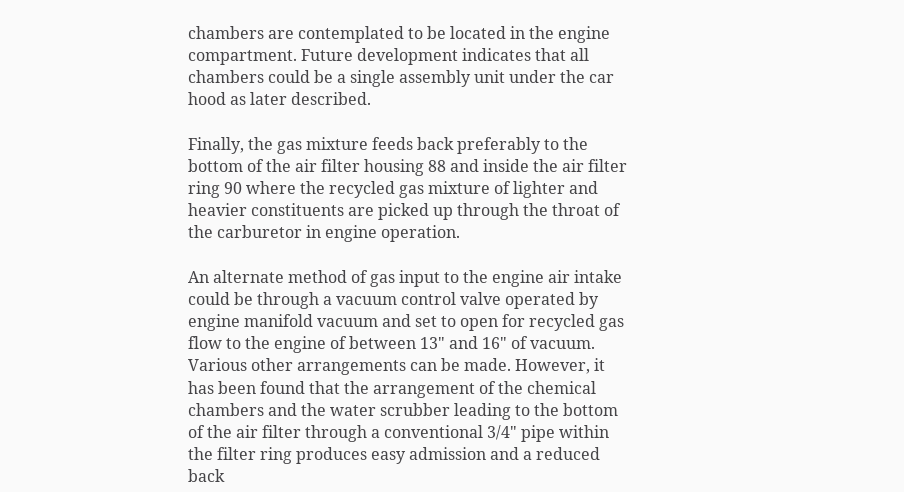chambers are contemplated to be located in the engine compartment. Future development indicates that all chambers could be a single assembly unit under the car hood as later described.

Finally, the gas mixture feeds back preferably to the bottom of the air filter housing 88 and inside the air filter ring 90 where the recycled gas mixture of lighter and heavier constituents are picked up through the throat of the carburetor in engine operation.

An alternate method of gas input to the engine air intake could be through a vacuum control valve operated by engine manifold vacuum and set to open for recycled gas flow to the engine of between 13" and 16" of vacuum. Various other arrangements can be made. However, it has been found that the arrangement of the chemical chambers and the water scrubber leading to the bottom of the air filter through a conventional 3/4" pipe within the filter ring produces easy admission and a reduced back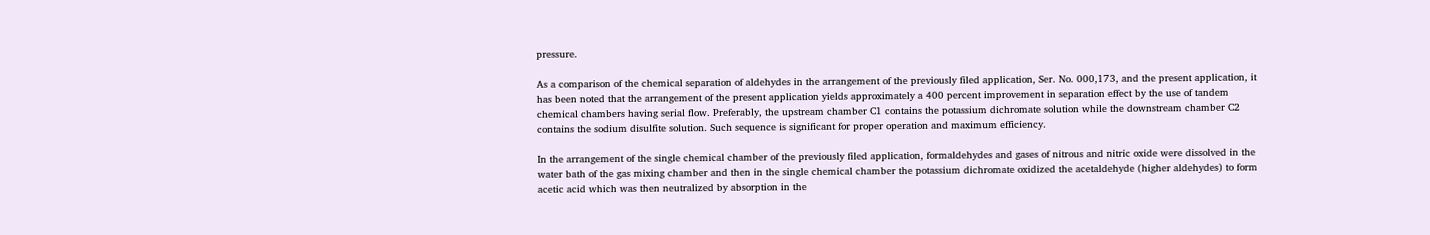pressure.

As a comparison of the chemical separation of aldehydes in the arrangement of the previously filed application, Ser. No. 000,173, and the present application, it has been noted that the arrangement of the present application yields approximately a 400 percent improvement in separation effect by the use of tandem chemical chambers having serial flow. Preferably, the upstream chamber C1 contains the potassium dichromate solution while the downstream chamber C2 contains the sodium disulfite solution. Such sequence is significant for proper operation and maximum efficiency.

In the arrangement of the single chemical chamber of the previously filed application, formaldehydes and gases of nitrous and nitric oxide were dissolved in the water bath of the gas mixing chamber and then in the single chemical chamber the potassium dichromate oxidized the acetaldehyde (higher aldehydes) to form acetic acid which was then neutralized by absorption in the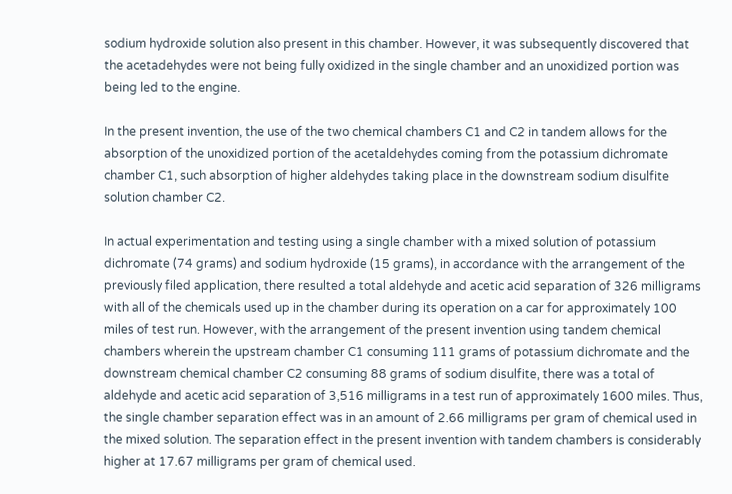sodium hydroxide solution also present in this chamber. However, it was subsequently discovered that the acetadehydes were not being fully oxidized in the single chamber and an unoxidized portion was being led to the engine.

In the present invention, the use of the two chemical chambers C1 and C2 in tandem allows for the absorption of the unoxidized portion of the acetaldehydes coming from the potassium dichromate chamber C1, such absorption of higher aldehydes taking place in the downstream sodium disulfite solution chamber C2.

In actual experimentation and testing using a single chamber with a mixed solution of potassium dichromate (74 grams) and sodium hydroxide (15 grams), in accordance with the arrangement of the previously filed application, there resulted a total aldehyde and acetic acid separation of 326 milligrams with all of the chemicals used up in the chamber during its operation on a car for approximately 100 miles of test run. However, with the arrangement of the present invention using tandem chemical chambers wherein the upstream chamber C1 consuming 111 grams of potassium dichromate and the downstream chemical chamber C2 consuming 88 grams of sodium disulfite, there was a total of aldehyde and acetic acid separation of 3,516 milligrams in a test run of approximately 1600 miles. Thus, the single chamber separation effect was in an amount of 2.66 milligrams per gram of chemical used in the mixed solution. The separation effect in the present invention with tandem chambers is considerably higher at 17.67 milligrams per gram of chemical used.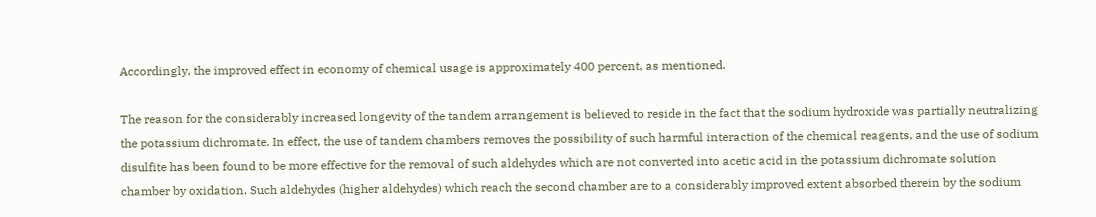Accordingly, the improved effect in economy of chemical usage is approximately 400 percent, as mentioned.

The reason for the considerably increased longevity of the tandem arrangement is believed to reside in the fact that the sodium hydroxide was partially neutralizing the potassium dichromate. In effect, the use of tandem chambers removes the possibility of such harmful interaction of the chemical reagents, and the use of sodium disulfite has been found to be more effective for the removal of such aldehydes which are not converted into acetic acid in the potassium dichromate solution chamber by oxidation. Such aldehydes (higher aldehydes) which reach the second chamber are to a considerably improved extent absorbed therein by the sodium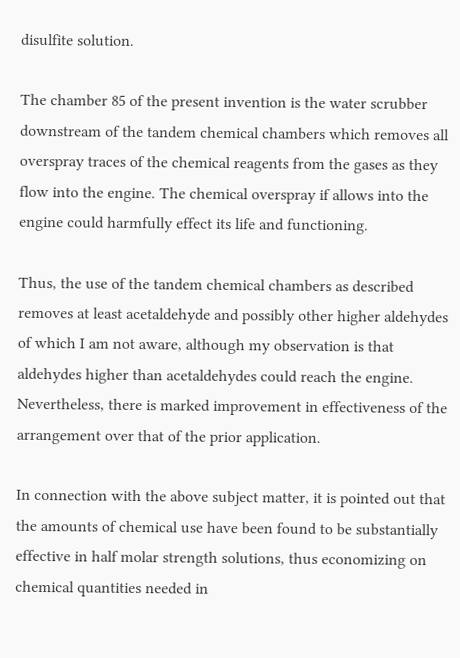disulfite solution.

The chamber 85 of the present invention is the water scrubber downstream of the tandem chemical chambers which removes all overspray traces of the chemical reagents from the gases as they flow into the engine. The chemical overspray if allows into the engine could harmfully effect its life and functioning.

Thus, the use of the tandem chemical chambers as described removes at least acetaldehyde and possibly other higher aldehydes of which I am not aware, although my observation is that aldehydes higher than acetaldehydes could reach the engine. Nevertheless, there is marked improvement in effectiveness of the arrangement over that of the prior application.

In connection with the above subject matter, it is pointed out that the amounts of chemical use have been found to be substantially effective in half molar strength solutions, thus economizing on chemical quantities needed in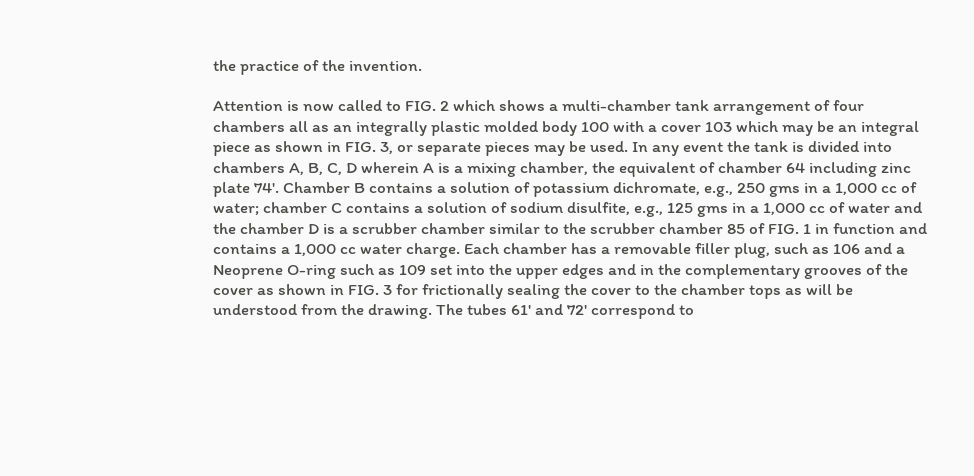the practice of the invention.

Attention is now called to FIG. 2 which shows a multi-chamber tank arrangement of four chambers all as an integrally plastic molded body 100 with a cover 103 which may be an integral piece as shown in FIG. 3, or separate pieces may be used. In any event the tank is divided into chambers A, B, C, D wherein A is a mixing chamber, the equivalent of chamber 64 including zinc plate 74'. Chamber B contains a solution of potassium dichromate, e.g., 250 gms in a 1,000 cc of water; chamber C contains a solution of sodium disulfite, e.g., 125 gms in a 1,000 cc of water and the chamber D is a scrubber chamber similar to the scrubber chamber 85 of FIG. 1 in function and contains a 1,000 cc water charge. Each chamber has a removable filler plug, such as 106 and a Neoprene O-ring such as 109 set into the upper edges and in the complementary grooves of the cover as shown in FIG. 3 for frictionally sealing the cover to the chamber tops as will be understood from the drawing. The tubes 61' and 72' correspond to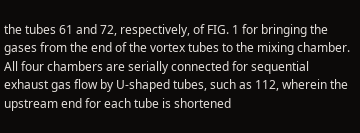the tubes 61 and 72, respectively, of FIG. 1 for bringing the gases from the end of the vortex tubes to the mixing chamber. All four chambers are serially connected for sequential exhaust gas flow by U-shaped tubes, such as 112, wherein the upstream end for each tube is shortened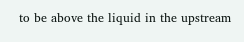to be above the liquid in the upstream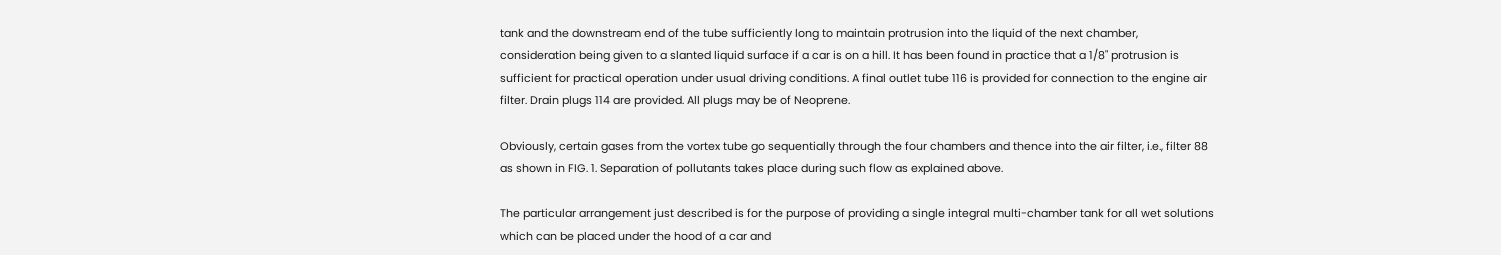tank and the downstream end of the tube sufficiently long to maintain protrusion into the liquid of the next chamber, consideration being given to a slanted liquid surface if a car is on a hill. It has been found in practice that a 1/8" protrusion is sufficient for practical operation under usual driving conditions. A final outlet tube 116 is provided for connection to the engine air filter. Drain plugs 114 are provided. All plugs may be of Neoprene.

Obviously, certain gases from the vortex tube go sequentially through the four chambers and thence into the air filter, i.e., filter 88 as shown in FIG. 1. Separation of pollutants takes place during such flow as explained above.

The particular arrangement just described is for the purpose of providing a single integral multi-chamber tank for all wet solutions which can be placed under the hood of a car and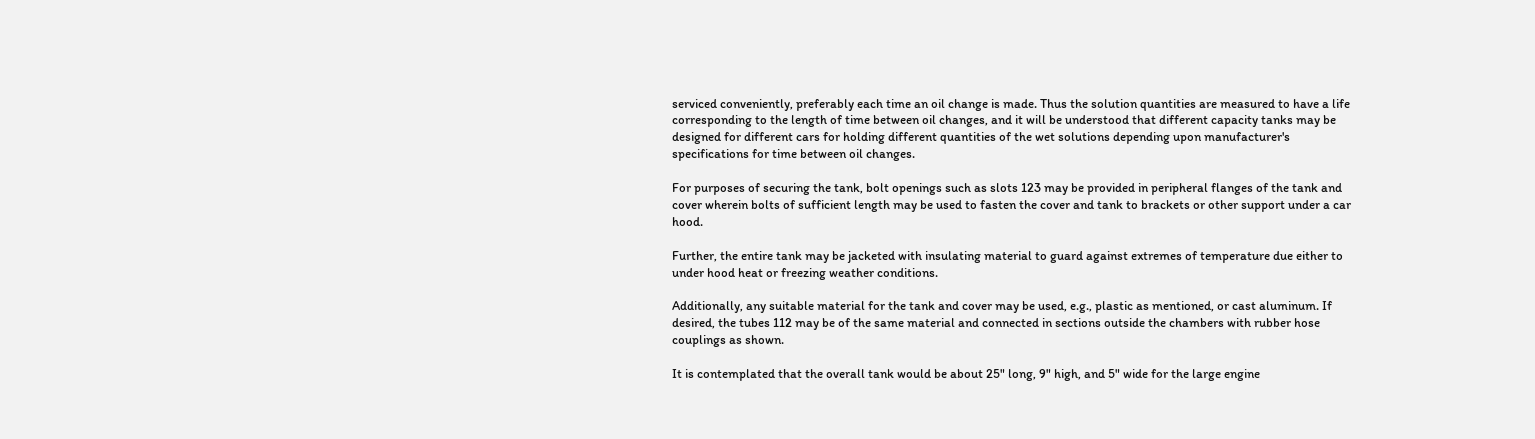serviced conveniently, preferably each time an oil change is made. Thus the solution quantities are measured to have a life corresponding to the length of time between oil changes, and it will be understood that different capacity tanks may be designed for different cars for holding different quantities of the wet solutions depending upon manufacturer's specifications for time between oil changes.

For purposes of securing the tank, bolt openings such as slots 123 may be provided in peripheral flanges of the tank and cover wherein bolts of sufficient length may be used to fasten the cover and tank to brackets or other support under a car hood.

Further, the entire tank may be jacketed with insulating material to guard against extremes of temperature due either to under hood heat or freezing weather conditions.

Additionally, any suitable material for the tank and cover may be used, e.g., plastic as mentioned, or cast aluminum. If desired, the tubes 112 may be of the same material and connected in sections outside the chambers with rubber hose couplings as shown.

It is contemplated that the overall tank would be about 25" long, 9" high, and 5" wide for the large engine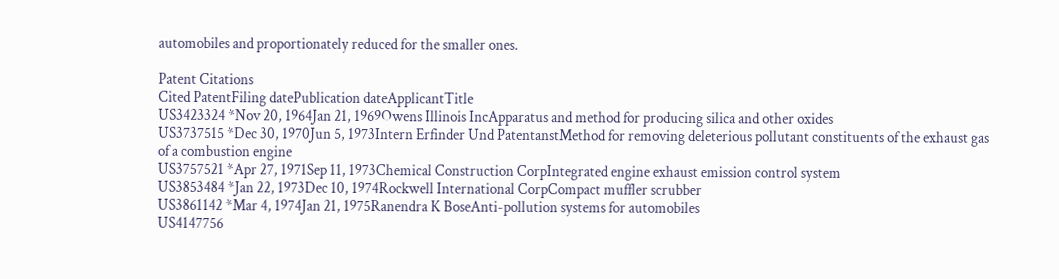automobiles and proportionately reduced for the smaller ones.

Patent Citations
Cited PatentFiling datePublication dateApplicantTitle
US3423324 *Nov 20, 1964Jan 21, 1969Owens Illinois IncApparatus and method for producing silica and other oxides
US3737515 *Dec 30, 1970Jun 5, 1973Intern Erfinder Und PatentanstMethod for removing deleterious pollutant constituents of the exhaust gas of a combustion engine
US3757521 *Apr 27, 1971Sep 11, 1973Chemical Construction CorpIntegrated engine exhaust emission control system
US3853484 *Jan 22, 1973Dec 10, 1974Rockwell International CorpCompact muffler scrubber
US3861142 *Mar 4, 1974Jan 21, 1975Ranendra K BoseAnti-pollution systems for automobiles
US4147756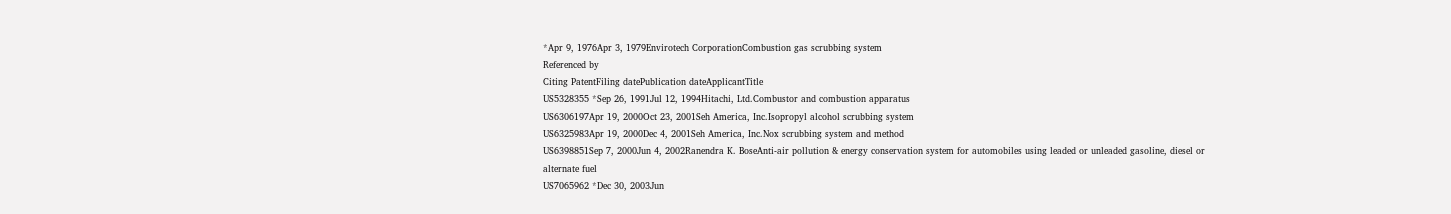*Apr 9, 1976Apr 3, 1979Envirotech CorporationCombustion gas scrubbing system
Referenced by
Citing PatentFiling datePublication dateApplicantTitle
US5328355 *Sep 26, 1991Jul 12, 1994Hitachi, Ltd.Combustor and combustion apparatus
US6306197Apr 19, 2000Oct 23, 2001Seh America, Inc.Isopropyl alcohol scrubbing system
US6325983Apr 19, 2000Dec 4, 2001Seh America, Inc.Nox scrubbing system and method
US6398851Sep 7, 2000Jun 4, 2002Ranendra K. BoseAnti-air pollution & energy conservation system for automobiles using leaded or unleaded gasoline, diesel or alternate fuel
US7065962 *Dec 30, 2003Jun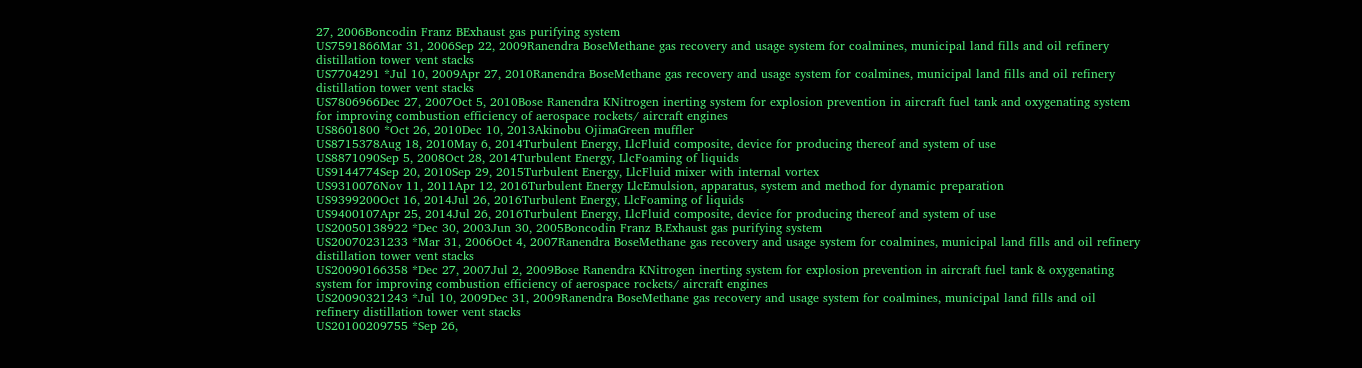27, 2006Boncodin Franz BExhaust gas purifying system
US7591866Mar 31, 2006Sep 22, 2009Ranendra BoseMethane gas recovery and usage system for coalmines, municipal land fills and oil refinery distillation tower vent stacks
US7704291 *Jul 10, 2009Apr 27, 2010Ranendra BoseMethane gas recovery and usage system for coalmines, municipal land fills and oil refinery distillation tower vent stacks
US7806966Dec 27, 2007Oct 5, 2010Bose Ranendra KNitrogen inerting system for explosion prevention in aircraft fuel tank and oxygenating system for improving combustion efficiency of aerospace rockets/ aircraft engines
US8601800 *Oct 26, 2010Dec 10, 2013Akinobu OjimaGreen muffler
US8715378Aug 18, 2010May 6, 2014Turbulent Energy, LlcFluid composite, device for producing thereof and system of use
US8871090Sep 5, 2008Oct 28, 2014Turbulent Energy, LlcFoaming of liquids
US9144774Sep 20, 2010Sep 29, 2015Turbulent Energy, LlcFluid mixer with internal vortex
US9310076Nov 11, 2011Apr 12, 2016Turbulent Energy LlcEmulsion, apparatus, system and method for dynamic preparation
US9399200Oct 16, 2014Jul 26, 2016Turbulent Energy, LlcFoaming of liquids
US9400107Apr 25, 2014Jul 26, 2016Turbulent Energy, LlcFluid composite, device for producing thereof and system of use
US20050138922 *Dec 30, 2003Jun 30, 2005Boncodin Franz B.Exhaust gas purifying system
US20070231233 *Mar 31, 2006Oct 4, 2007Ranendra BoseMethane gas recovery and usage system for coalmines, municipal land fills and oil refinery distillation tower vent stacks
US20090166358 *Dec 27, 2007Jul 2, 2009Bose Ranendra KNitrogen inerting system for explosion prevention in aircraft fuel tank & oxygenating system for improving combustion efficiency of aerospace rockets/ aircraft engines
US20090321243 *Jul 10, 2009Dec 31, 2009Ranendra BoseMethane gas recovery and usage system for coalmines, municipal land fills and oil refinery distillation tower vent stacks
US20100209755 *Sep 26,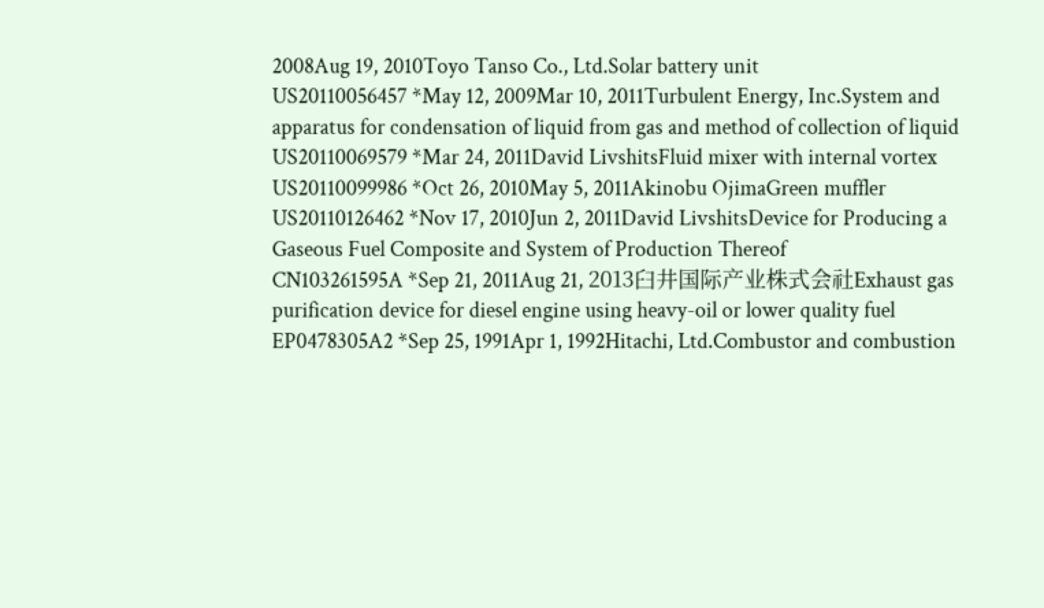2008Aug 19, 2010Toyo Tanso Co., Ltd.Solar battery unit
US20110056457 *May 12, 2009Mar 10, 2011Turbulent Energy, Inc.System and apparatus for condensation of liquid from gas and method of collection of liquid
US20110069579 *Mar 24, 2011David LivshitsFluid mixer with internal vortex
US20110099986 *Oct 26, 2010May 5, 2011Akinobu OjimaGreen muffler
US20110126462 *Nov 17, 2010Jun 2, 2011David LivshitsDevice for Producing a Gaseous Fuel Composite and System of Production Thereof
CN103261595A *Sep 21, 2011Aug 21, 2013臼井国际产业株式会社Exhaust gas purification device for diesel engine using heavy-oil or lower quality fuel
EP0478305A2 *Sep 25, 1991Apr 1, 1992Hitachi, Ltd.Combustor and combustion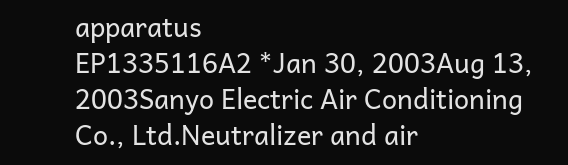apparatus
EP1335116A2 *Jan 30, 2003Aug 13, 2003Sanyo Electric Air Conditioning Co., Ltd.Neutralizer and air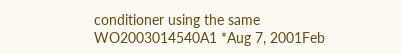conditioner using the same
WO2003014540A1 *Aug 7, 2001Feb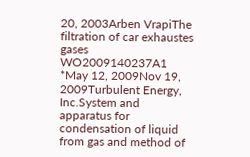20, 2003Arben VrapiThe filtration of car exhaustes gases
WO2009140237A1 *May 12, 2009Nov 19, 2009Turbulent Energy, Inc.System and apparatus for condensation of liquid from gas and method of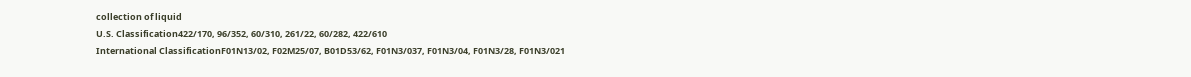collection of liquid
U.S. Classification422/170, 96/352, 60/310, 261/22, 60/282, 422/610
International ClassificationF01N13/02, F02M25/07, B01D53/62, F01N3/037, F01N3/04, F01N3/28, F01N3/021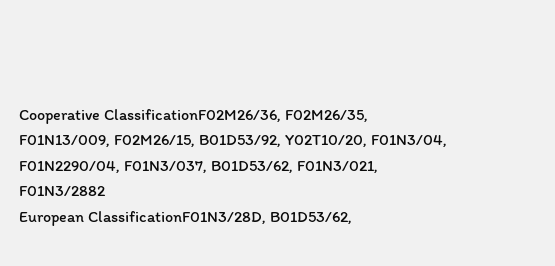Cooperative ClassificationF02M26/36, F02M26/35, F01N13/009, F02M26/15, B01D53/92, Y02T10/20, F01N3/04, F01N2290/04, F01N3/037, B01D53/62, F01N3/021, F01N3/2882
European ClassificationF01N3/28D, B01D53/62,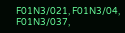F01N3/021, F01N3/04, F01N3/037,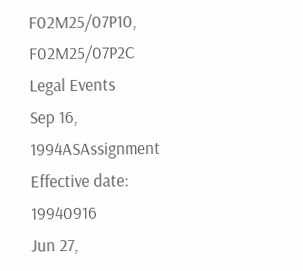F02M25/07P10, F02M25/07P2C
Legal Events
Sep 16, 1994ASAssignment
Effective date: 19940916
Jun 27,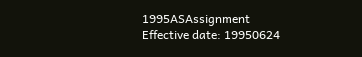1995ASAssignment
Effective date: 19950624